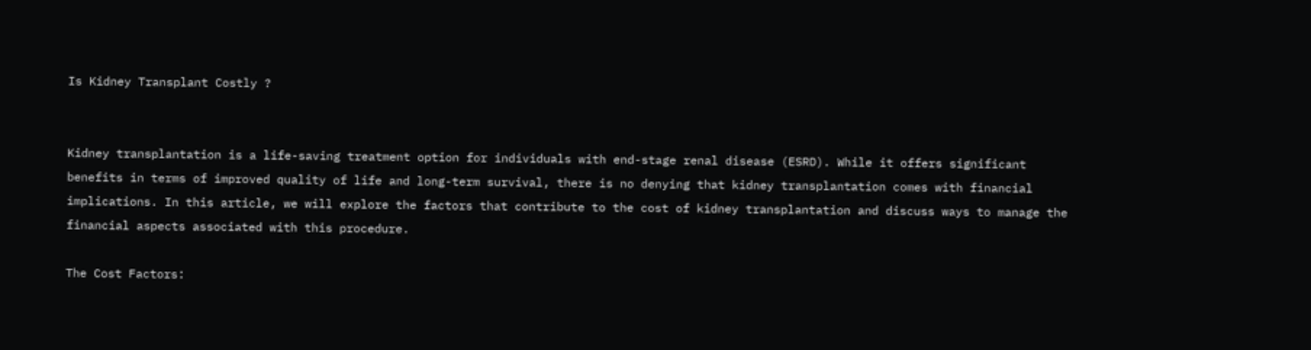Is Kidney Transplant Costly ?


Kidney transplantation is a life-saving treatment option for individuals with end-stage renal disease (ESRD). While it offers significant benefits in terms of improved quality of life and long-term survival, there is no denying that kidney transplantation comes with financial implications. In this article, we will explore the factors that contribute to the cost of kidney transplantation and discuss ways to manage the financial aspects associated with this procedure.

The Cost Factors: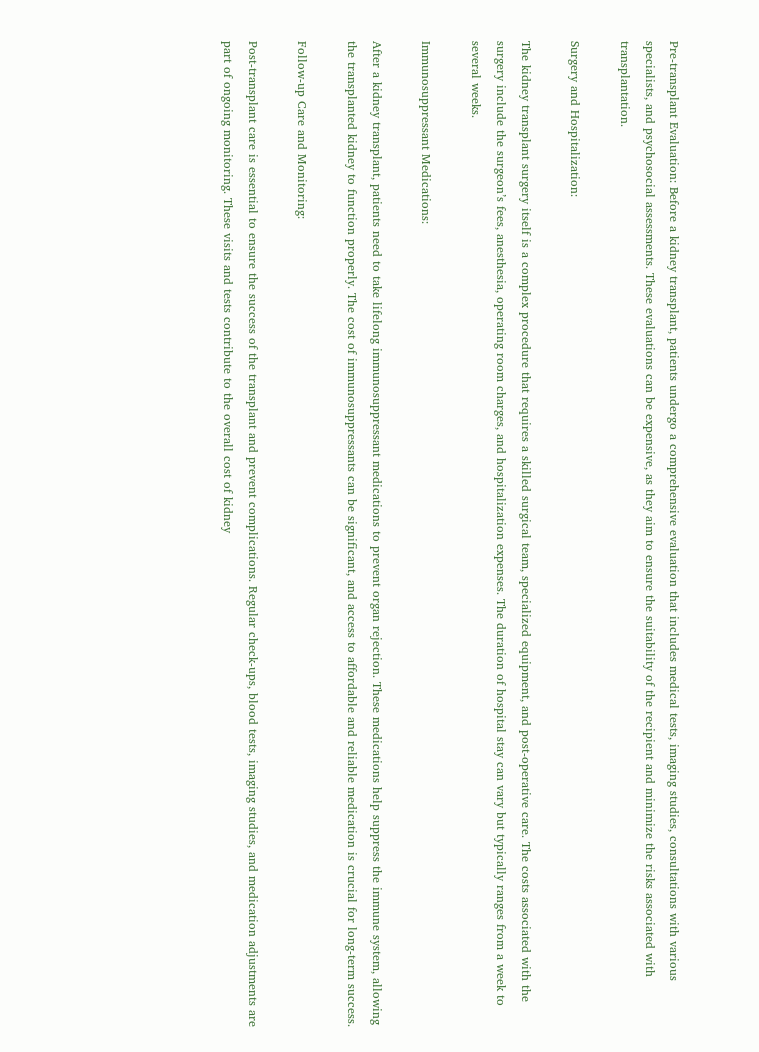Pre-transplant Evaluation: Before a kidney transplant, patients undergo a comprehensive evaluation that includes medical tests, imaging studies, consultations with various specialists, and psychosocial assessments. These evaluations can be expensive, as they aim to ensure the suitability of the recipient and minimize the risks associated with transplantation.

Surgery and Hospitalization:

The kidney transplant surgery itself is a complex procedure that requires a skilled surgical team, specialized equipment, and post-operative care. The costs associated with the surgery include the surgeon’s fees, anesthesia, operating room charges, and hospitalization expenses. The duration of hospital stay can vary but typically ranges from a week to several weeks.

Immunosuppressant Medications:

After a kidney transplant, patients need to take lifelong immunosuppressant medications to prevent organ rejection. These medications help suppress the immune system, allowing the transplanted kidney to function properly. The cost of immunosuppressants can be significant, and access to affordable and reliable medication is crucial for long-term success.

Follow-up Care and Monitoring:

Post-transplant care is essential to ensure the success of the transplant and prevent complications. Regular check-ups, blood tests, imaging studies, and medication adjustments are part of ongoing monitoring. These visits and tests contribute to the overall cost of kidney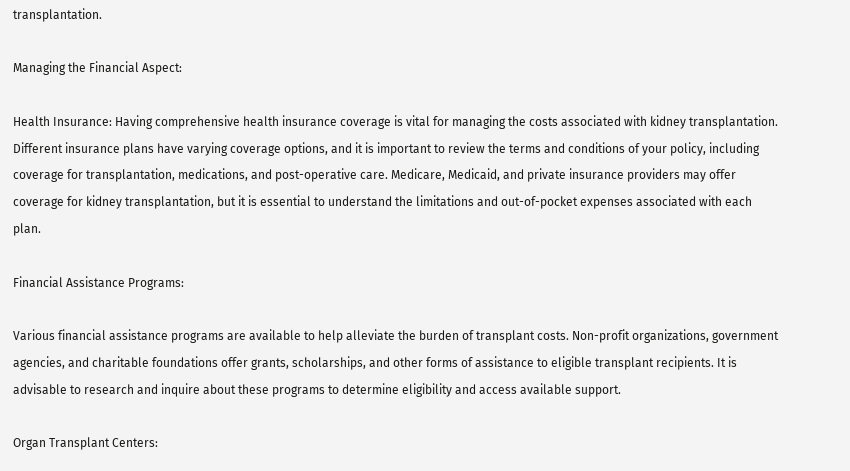transplantation.

Managing the Financial Aspect:

Health Insurance: Having comprehensive health insurance coverage is vital for managing the costs associated with kidney transplantation. Different insurance plans have varying coverage options, and it is important to review the terms and conditions of your policy, including coverage for transplantation, medications, and post-operative care. Medicare, Medicaid, and private insurance providers may offer coverage for kidney transplantation, but it is essential to understand the limitations and out-of-pocket expenses associated with each plan.

Financial Assistance Programs:

Various financial assistance programs are available to help alleviate the burden of transplant costs. Non-profit organizations, government agencies, and charitable foundations offer grants, scholarships, and other forms of assistance to eligible transplant recipients. It is advisable to research and inquire about these programs to determine eligibility and access available support.

Organ Transplant Centers: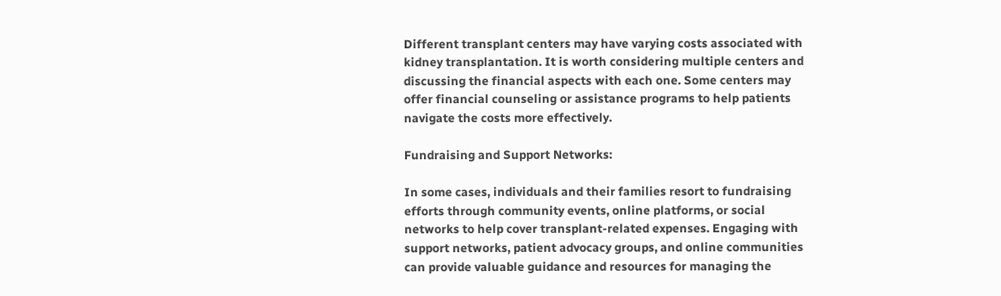Different transplant centers may have varying costs associated with kidney transplantation. It is worth considering multiple centers and discussing the financial aspects with each one. Some centers may offer financial counseling or assistance programs to help patients navigate the costs more effectively.

Fundraising and Support Networks:

In some cases, individuals and their families resort to fundraising efforts through community events, online platforms, or social networks to help cover transplant-related expenses. Engaging with support networks, patient advocacy groups, and online communities can provide valuable guidance and resources for managing the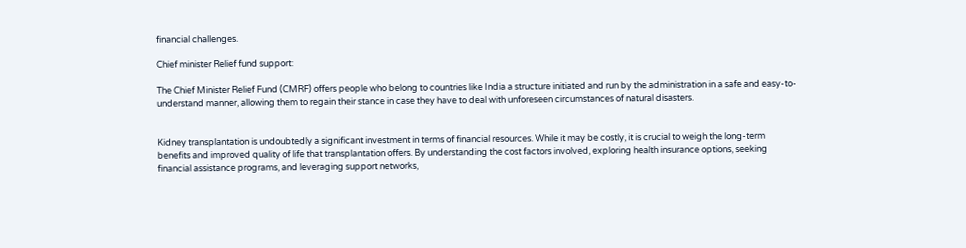financial challenges.

Chief minister Relief fund support:

The Chief Minister Relief Fund (CMRF) offers people who belong to countries like India a structure initiated and run by the administration in a safe and easy-to-understand manner, allowing them to regain their stance in case they have to deal with unforeseen circumstances of natural disasters.


Kidney transplantation is undoubtedly a significant investment in terms of financial resources. While it may be costly, it is crucial to weigh the long-term benefits and improved quality of life that transplantation offers. By understanding the cost factors involved, exploring health insurance options, seeking financial assistance programs, and leveraging support networks,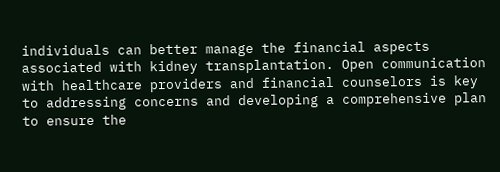individuals can better manage the financial aspects associated with kidney transplantation. Open communication with healthcare providers and financial counselors is key to addressing concerns and developing a comprehensive plan to ensure the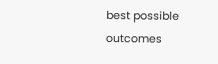best possible outcomes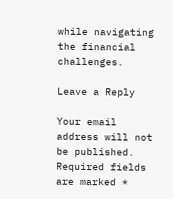while navigating the financial challenges.

Leave a Reply

Your email address will not be published. Required fields are marked *